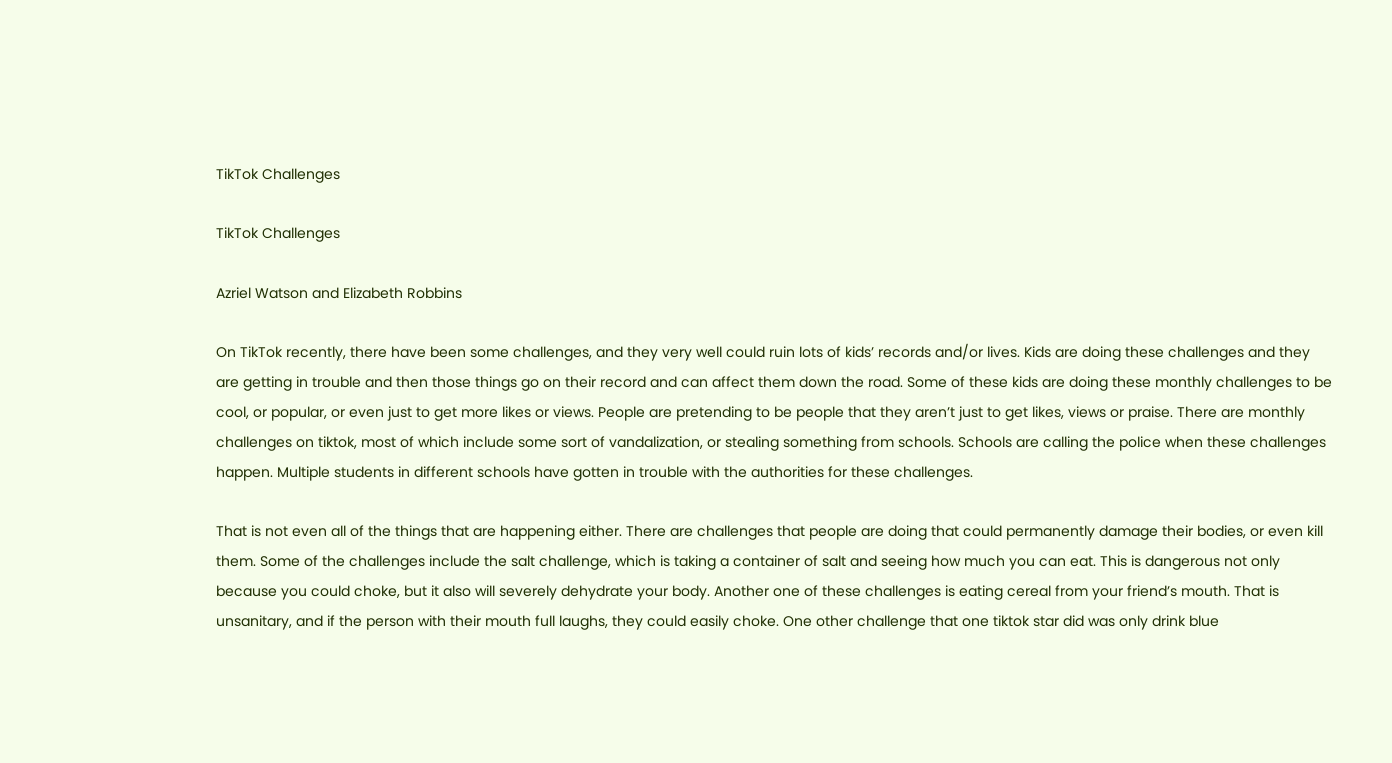TikTok Challenges

TikTok Challenges

Azriel Watson and Elizabeth Robbins

On TikTok recently, there have been some challenges, and they very well could ruin lots of kids’ records and/or lives. Kids are doing these challenges and they are getting in trouble and then those things go on their record and can affect them down the road. Some of these kids are doing these monthly challenges to be cool, or popular, or even just to get more likes or views. People are pretending to be people that they aren’t just to get likes, views or praise. There are monthly challenges on tiktok, most of which include some sort of vandalization, or stealing something from schools. Schools are calling the police when these challenges happen. Multiple students in different schools have gotten in trouble with the authorities for these challenges.

That is not even all of the things that are happening either. There are challenges that people are doing that could permanently damage their bodies, or even kill them. Some of the challenges include the salt challenge, which is taking a container of salt and seeing how much you can eat. This is dangerous not only because you could choke, but it also will severely dehydrate your body. Another one of these challenges is eating cereal from your friend’s mouth. That is unsanitary, and if the person with their mouth full laughs, they could easily choke. One other challenge that one tiktok star did was only drink blue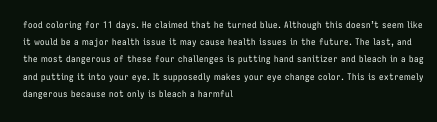food coloring for 11 days. He claimed that he turned blue. Although this doesn’t seem like it would be a major health issue it may cause health issues in the future. The last, and the most dangerous of these four challenges is putting hand sanitizer and bleach in a bag and putting it into your eye. It supposedly makes your eye change color. This is extremely dangerous because not only is bleach a harmful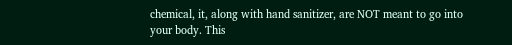chemical, it, along with hand sanitizer, are NOT meant to go into your body. This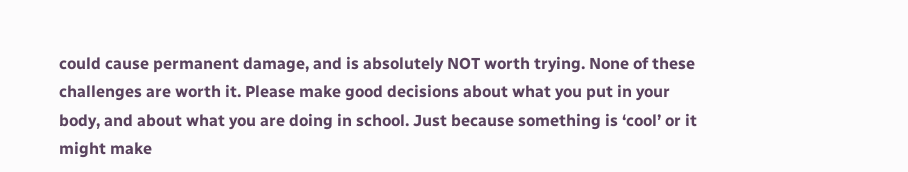could cause permanent damage, and is absolutely NOT worth trying. None of these challenges are worth it. Please make good decisions about what you put in your body, and about what you are doing in school. Just because something is ‘cool’ or it might make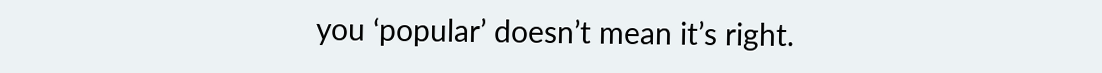you ‘popular’ doesn’t mean it’s right.